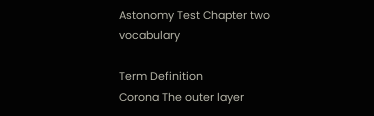Astonomy Test Chapter two vocabulary

Term Definition
Corona The outer layer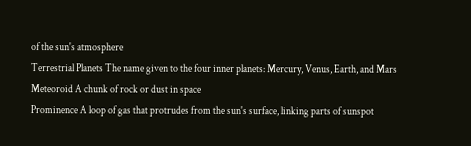of the sun's atmosphere
Terrestrial Planets The name given to the four inner planets: Mercury, Venus, Earth, and Mars
Meteoroid A chunk of rock or dust in space
Prominence A loop of gas that protrudes from the sun's surface, linking parts of sunspot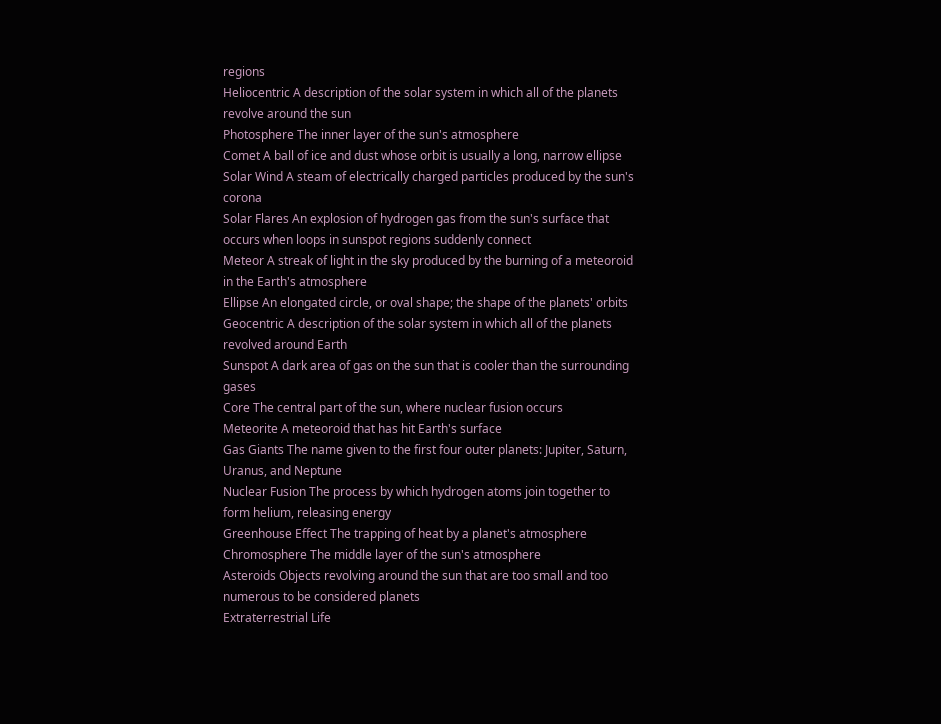regions
Heliocentric A description of the solar system in which all of the planets revolve around the sun
Photosphere The inner layer of the sun's atmosphere
Comet A ball of ice and dust whose orbit is usually a long, narrow ellipse
Solar Wind A steam of electrically charged particles produced by the sun's corona
Solar Flares An explosion of hydrogen gas from the sun's surface that occurs when loops in sunspot regions suddenly connect
Meteor A streak of light in the sky produced by the burning of a meteoroid in the Earth's atmosphere
Ellipse An elongated circle, or oval shape; the shape of the planets' orbits
Geocentric A description of the solar system in which all of the planets revolved around Earth
Sunspot A dark area of gas on the sun that is cooler than the surrounding gases
Core The central part of the sun, where nuclear fusion occurs
Meteorite A meteoroid that has hit Earth's surface
Gas Giants The name given to the first four outer planets: Jupiter, Saturn, Uranus, and Neptune
Nuclear Fusion The process by which hydrogen atoms join together to form helium, releasing energy
Greenhouse Effect The trapping of heat by a planet's atmosphere
Chromosphere The middle layer of the sun's atmosphere
Asteroids Objects revolving around the sun that are too small and too numerous to be considered planets
Extraterrestrial Life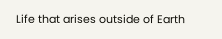Life that arises outside of Earth